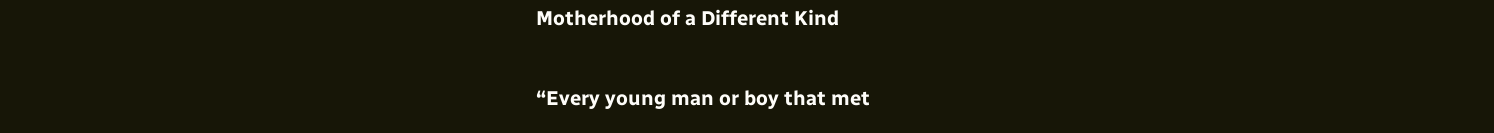Motherhood of a Different Kind

“Every young man or boy that met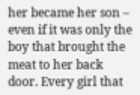her became her son – even if it was only the boy that brought the meat to her back door. Every girl that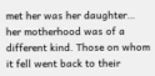met her was her daughter… her motherhood was of a different kind. Those on whom it fell went back to their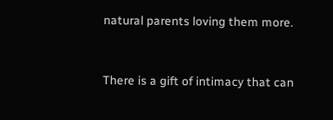natural parents loving them more.


There is a gift of intimacy that can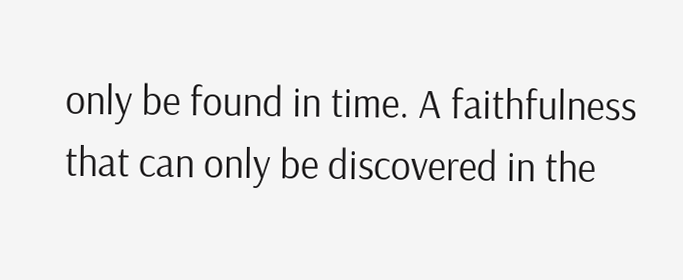only be found in time. A faithfulness that can only be discovered in the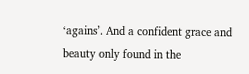‘agains’. And a confident grace and beauty only found in the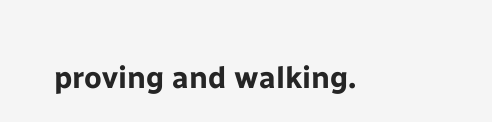proving and walking.